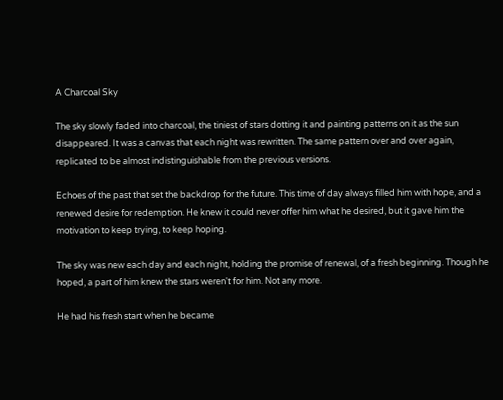A Charcoal Sky

The sky slowly faded into charcoal, the tiniest of stars dotting it and painting patterns on it as the sun disappeared. It was a canvas that each night was rewritten. The same pattern over and over again, replicated to be almost indistinguishable from the previous versions.

Echoes of the past that set the backdrop for the future. This time of day always filled him with hope, and a renewed desire for redemption. He knew it could never offer him what he desired, but it gave him the motivation to keep trying, to keep hoping.

The sky was new each day and each night, holding the promise of renewal, of a fresh beginning. Though he hoped, a part of him knew the stars weren't for him. Not any more.

He had his fresh start when he became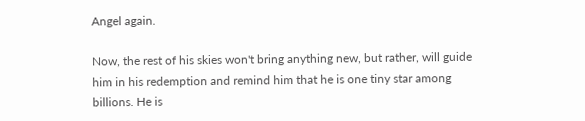Angel again.

Now, the rest of his skies won't bring anything new, but rather, will guide him in his redemption and remind him that he is one tiny star among billions. He is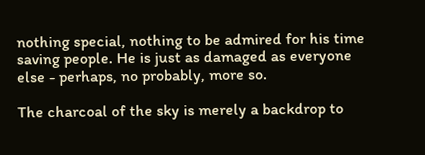nothing special, nothing to be admired for his time saving people. He is just as damaged as everyone else - perhaps, no probably, more so.

The charcoal of the sky is merely a backdrop to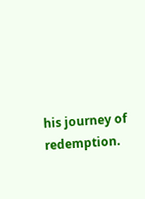his journey of redemption.